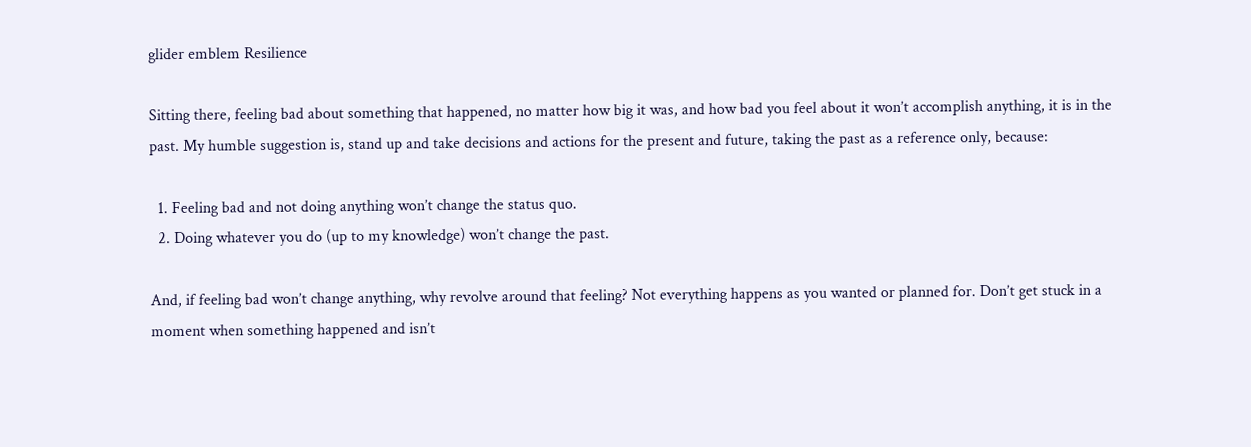glider emblem Resilience

Sitting there, feeling bad about something that happened, no matter how big it was, and how bad you feel about it won’t accomplish anything, it is in the past. My humble suggestion is, stand up and take decisions and actions for the present and future, taking the past as a reference only, because:

  1. Feeling bad and not doing anything won’t change the status quo.
  2. Doing whatever you do (up to my knowledge) won’t change the past.

And, if feeling bad won’t change anything, why revolve around that feeling? Not everything happens as you wanted or planned for. Don’t get stuck in a moment when something happened and isn’t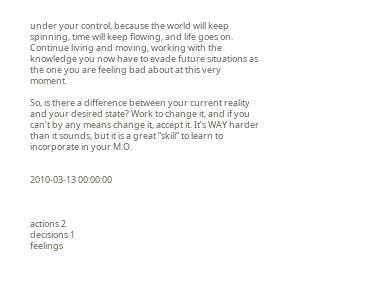under your control, because the world will keep spinning, time will keep flowing, and life goes on. Continue living and moving, working with the knowledge you now have to evade future situations as the one you are feeling bad about at this very moment.

So, is there a difference between your current reality and your desired state? Work to change it, and if you can’t by any means change it, accept it. It’s WAY harder than it sounds, but it is a great “skill” to learn to incorporate in your M.O.


2010-03-13 00:00:00



actions 2
decisions 1
feelings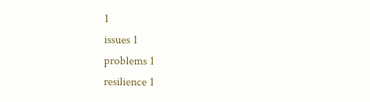1
issues 1
problems 1
resilience 1